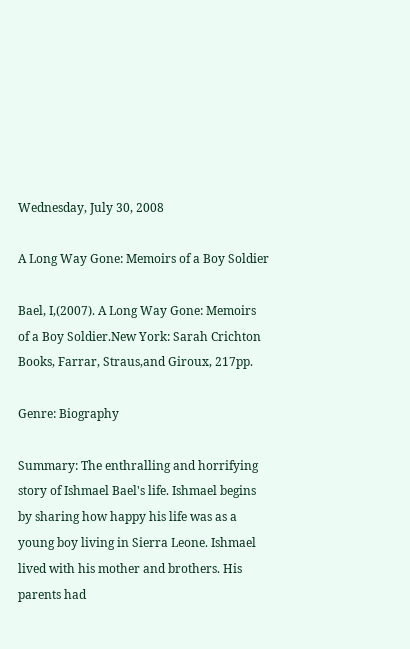Wednesday, July 30, 2008

A Long Way Gone: Memoirs of a Boy Soldier

Bael, I,(2007). A Long Way Gone: Memoirs of a Boy Soldier.New York: Sarah Crichton Books, Farrar, Straus,and Giroux, 217pp.

Genre: Biography

Summary: The enthralling and horrifying story of Ishmael Bael's life. Ishmael begins by sharing how happy his life was as a young boy living in Sierra Leone. Ishmael lived with his mother and brothers. His parents had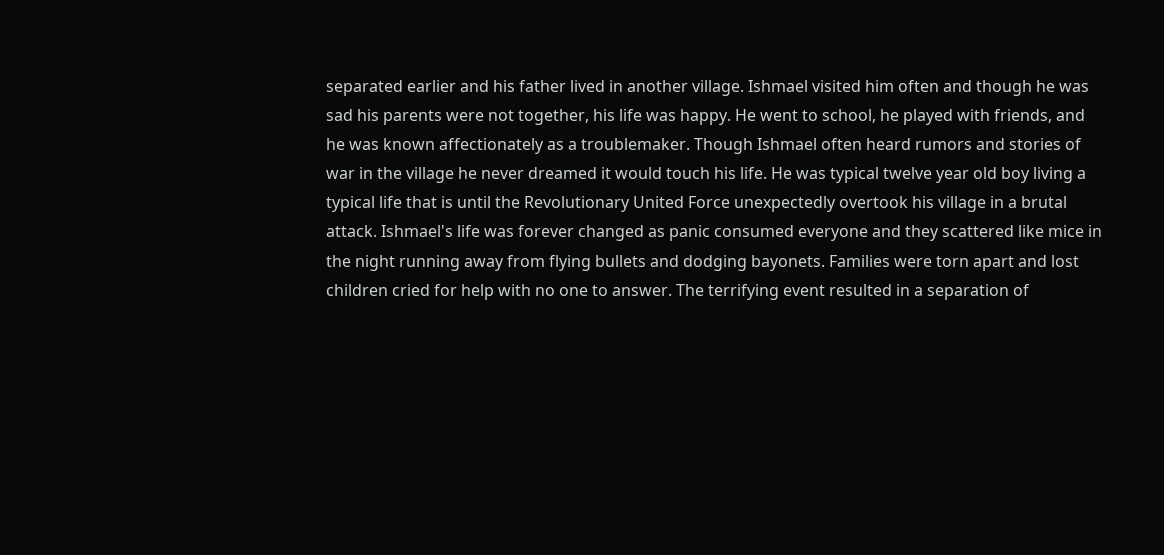separated earlier and his father lived in another village. Ishmael visited him often and though he was sad his parents were not together, his life was happy. He went to school, he played with friends, and he was known affectionately as a troublemaker. Though Ishmael often heard rumors and stories of war in the village he never dreamed it would touch his life. He was typical twelve year old boy living a typical life that is until the Revolutionary United Force unexpectedly overtook his village in a brutal attack. Ishmael's life was forever changed as panic consumed everyone and they scattered like mice in the night running away from flying bullets and dodging bayonets. Families were torn apart and lost children cried for help with no one to answer. The terrifying event resulted in a separation of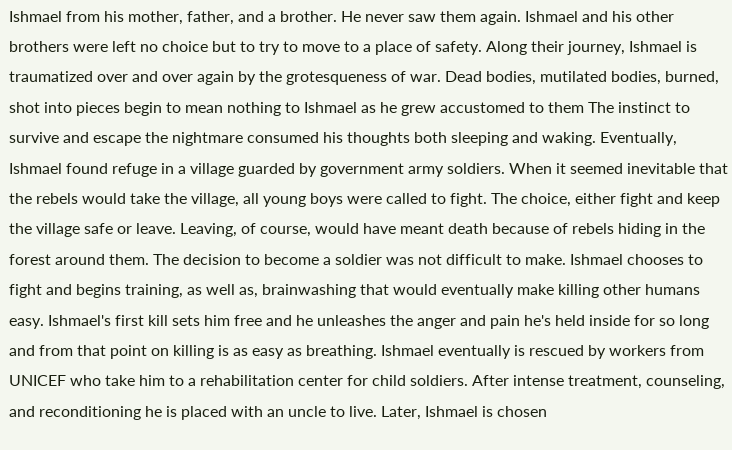Ishmael from his mother, father, and a brother. He never saw them again. Ishmael and his other brothers were left no choice but to try to move to a place of safety. Along their journey, Ishmael is traumatized over and over again by the grotesqueness of war. Dead bodies, mutilated bodies, burned, shot into pieces begin to mean nothing to Ishmael as he grew accustomed to them The instinct to survive and escape the nightmare consumed his thoughts both sleeping and waking. Eventually, Ishmael found refuge in a village guarded by government army soldiers. When it seemed inevitable that the rebels would take the village, all young boys were called to fight. The choice, either fight and keep the village safe or leave. Leaving, of course, would have meant death because of rebels hiding in the forest around them. The decision to become a soldier was not difficult to make. Ishmael chooses to fight and begins training, as well as, brainwashing that would eventually make killing other humans easy. Ishmael's first kill sets him free and he unleashes the anger and pain he's held inside for so long and from that point on killing is as easy as breathing. Ishmael eventually is rescued by workers from UNICEF who take him to a rehabilitation center for child soldiers. After intense treatment, counseling, and reconditioning he is placed with an uncle to live. Later, Ishmael is chosen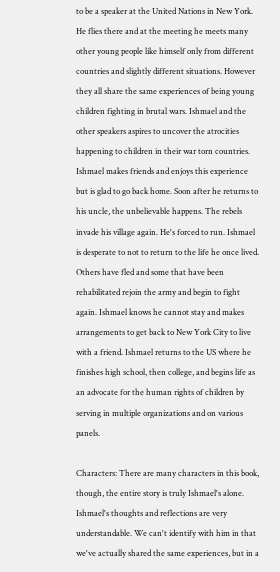to be a speaker at the United Nations in New York. He flies there and at the meeting he meets many other young people like himself only from different countries and slightly different situations. However they all share the same experiences of being young children fighting in brutal wars. Ishmael and the other speakers aspires to uncover the atrocities happening to children in their war torn countries. Ishmael makes friends and enjoys this experience but is glad to go back home. Soon after he returns to his uncle, the unbelievable happens. The rebels invade his village again. He's forced to run. Ishmael is desperate to not to return to the life he once lived. Others have fled and some that have been rehabilitated rejoin the army and begin to fight again. Ishmael knows he cannot stay and makes arrangements to get back to New York City to live with a friend. Ishmael returns to the US where he finishes high school, then college, and begins life as an advocate for the human rights of children by serving in multiple organizations and on various panels.

Characters: There are many characters in this book, though, the entire story is truly Ishmael's alone. Ishmael's thoughts and reflections are very understandable. We can't identify with him in that we've actually shared the same experiences, but in a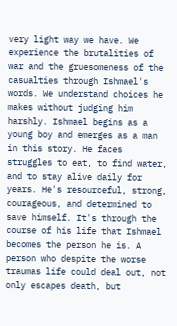very light way we have. We experience the brutalities of war and the gruesomeness of the casualties through Ishmael's words. We understand choices he makes without judging him harshly. Ishmael begins as a young boy and emerges as a man in this story. He faces struggles to eat, to find water, and to stay alive daily for years. He's resourceful, strong, courageous, and determined to save himself. It's through the course of his life that Ishmael becomes the person he is. A person who despite the worse traumas life could deal out, not only escapes death, but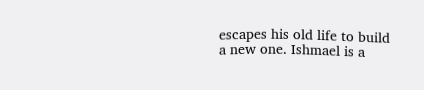escapes his old life to build a new one. Ishmael is a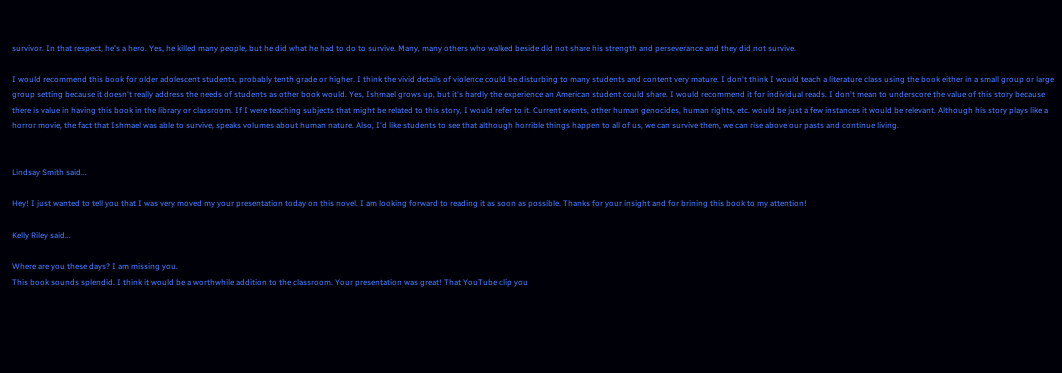survivor. In that respect, he's a hero. Yes, he killed many people, but he did what he had to do to survive. Many, many others who walked beside did not share his strength and perseverance and they did not survive.

I would recommend this book for older adolescent students, probably tenth grade or higher. I think the vivid details of violence could be disturbing to many students and content very mature. I don't think I would teach a literature class using the book either in a small group or large group setting because it doesn't really address the needs of students as other book would. Yes, Ishmael grows up, but it's hardly the experience an American student could share. I would recommend it for individual reads. I don't mean to underscore the value of this story because there is value in having this book in the library or classroom. If I were teaching subjects that might be related to this story, I would refer to it. Current events, other human genocides, human rights, etc. would be just a few instances it would be relevant. Although his story plays like a horror movie, the fact that Ishmael was able to survive, speaks volumes about human nature. Also, I'd like students to see that although horrible things happen to all of us, we can survive them, we can rise above our pasts and continue living.


Lindsay Smith said...

Hey! I just wanted to tell you that I was very moved my your presentation today on this novel. I am looking forward to reading it as soon as possible. Thanks for your insight and for brining this book to my attention!

Kelly Riley said...

Where are you these days? I am missing you.
This book sounds splendid. I think it would be a worthwhile addition to the classroom. Your presentation was great! That YouTube clip you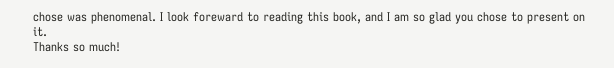chose was phenomenal. I look foreward to reading this book, and I am so glad you chose to present on it.
Thanks so much!